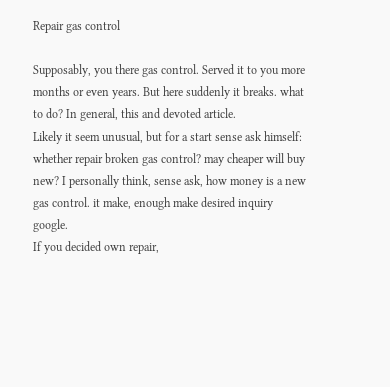Repair gas control

Supposably, you there gas control. Served it to you more months or even years. But here suddenly it breaks. what to do? In general, this and devoted article.
Likely it seem unusual, but for a start sense ask himself: whether repair broken gas control? may cheaper will buy new? I personally think, sense ask, how money is a new gas control. it make, enough make desired inquiry google.
If you decided own repair,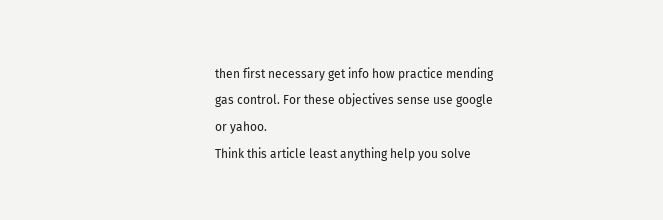then first necessary get info how practice mending gas control. For these objectives sense use google or yahoo.
Think this article least anything help you solve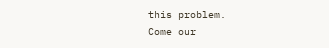this problem.
Come our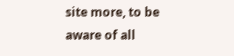site more, to be aware of all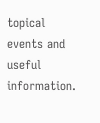topical events and useful information.